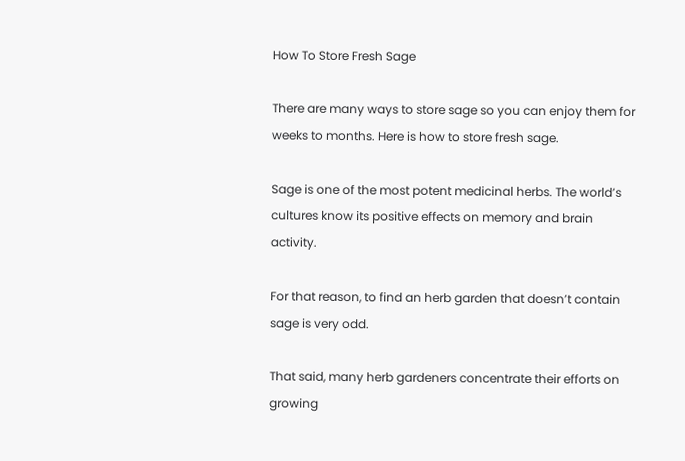How To Store Fresh Sage

There are many ways to store sage so you can enjoy them for weeks to months. Here is how to store fresh sage.

Sage is one of the most potent medicinal herbs. The world’s cultures know its positive effects on memory and brain activity.

For that reason, to find an herb garden that doesn’t contain sage is very odd.

That said, many herb gardeners concentrate their efforts on growing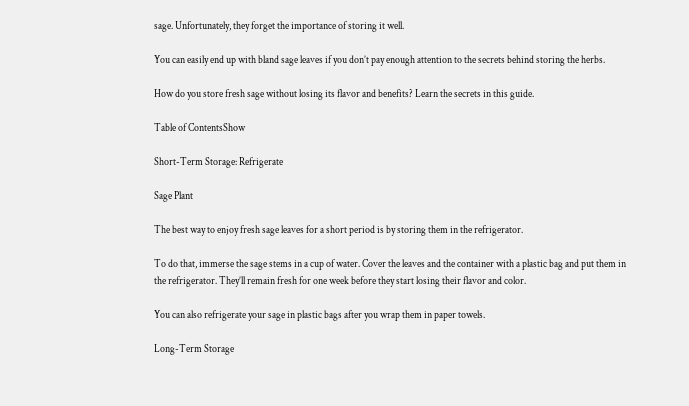sage. Unfortunately, they forget the importance of storing it well.

You can easily end up with bland sage leaves if you don’t pay enough attention to the secrets behind storing the herbs.

How do you store fresh sage without losing its flavor and benefits? Learn the secrets in this guide.

Table of ContentsShow

Short-Term Storage: Refrigerate

Sage Plant

The best way to enjoy fresh sage leaves for a short period is by storing them in the refrigerator.

To do that, immerse the sage stems in a cup of water. Cover the leaves and the container with a plastic bag and put them in the refrigerator. They’ll remain fresh for one week before they start losing their flavor and color.

You can also refrigerate your sage in plastic bags after you wrap them in paper towels.

Long-Term Storage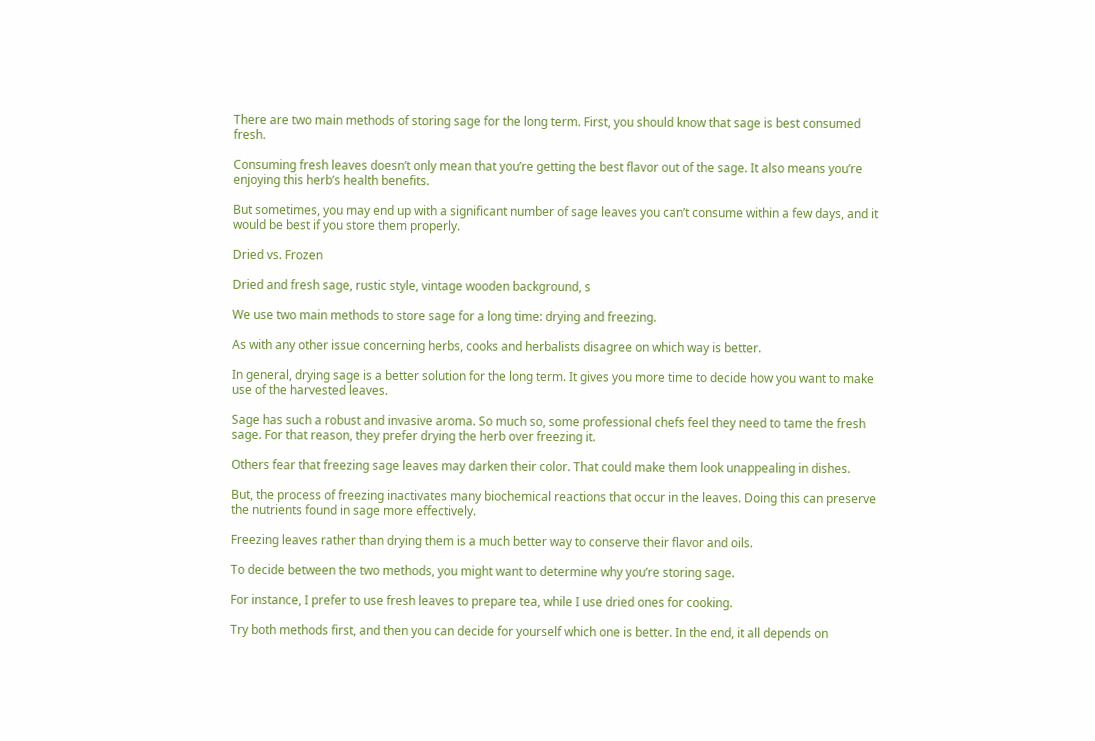There are two main methods of storing sage for the long term. First, you should know that sage is best consumed fresh.

Consuming fresh leaves doesn’t only mean that you’re getting the best flavor out of the sage. It also means you’re enjoying this herb’s health benefits.

But sometimes, you may end up with a significant number of sage leaves you can’t consume within a few days, and it would be best if you store them properly.

Dried vs. Frozen

Dried and fresh sage, rustic style, vintage wooden background, s

We use two main methods to store sage for a long time: drying and freezing.

As with any other issue concerning herbs, cooks and herbalists disagree on which way is better.

In general, drying sage is a better solution for the long term. It gives you more time to decide how you want to make use of the harvested leaves.

Sage has such a robust and invasive aroma. So much so, some professional chefs feel they need to tame the fresh sage. For that reason, they prefer drying the herb over freezing it.

Others fear that freezing sage leaves may darken their color. That could make them look unappealing in dishes.

But, the process of freezing inactivates many biochemical reactions that occur in the leaves. Doing this can preserve the nutrients found in sage more effectively.

Freezing leaves rather than drying them is a much better way to conserve their flavor and oils.

To decide between the two methods, you might want to determine why you’re storing sage.

For instance, I prefer to use fresh leaves to prepare tea, while I use dried ones for cooking.

Try both methods first, and then you can decide for yourself which one is better. In the end, it all depends on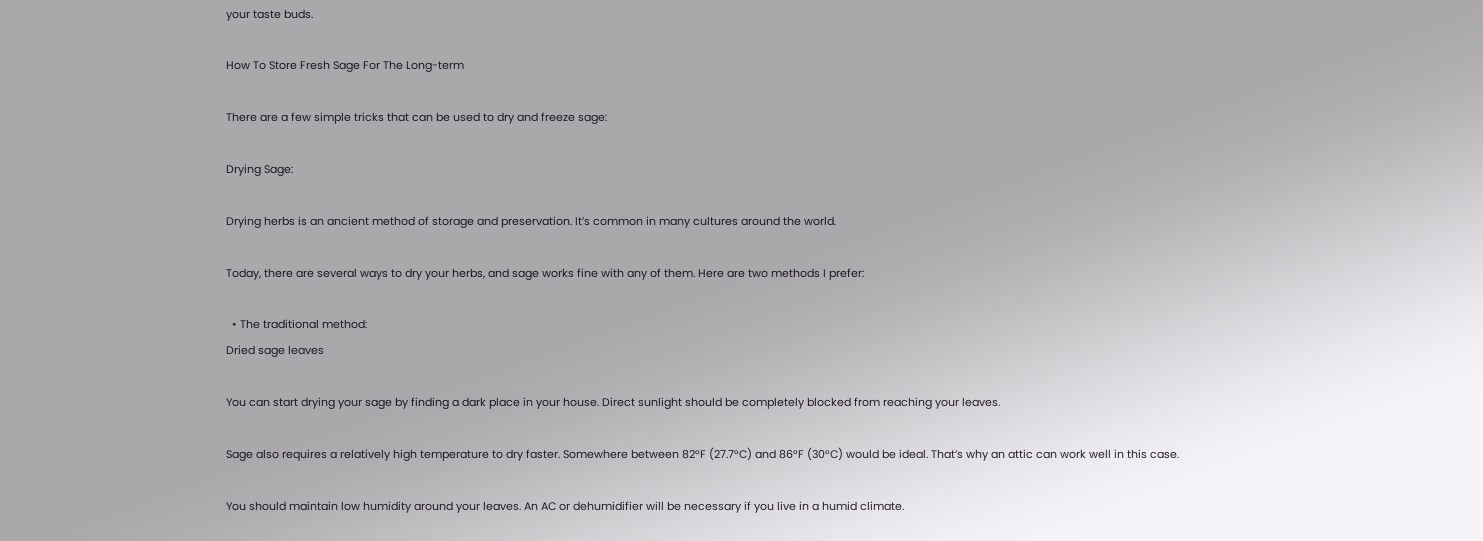your taste buds.

How To Store Fresh Sage For The Long-term

There are a few simple tricks that can be used to dry and freeze sage:

Drying Sage:

Drying herbs is an ancient method of storage and preservation. It’s common in many cultures around the world.

Today, there are several ways to dry your herbs, and sage works fine with any of them. Here are two methods I prefer:

  • The traditional method:
Dried sage leaves

You can start drying your sage by finding a dark place in your house. Direct sunlight should be completely blocked from reaching your leaves.

Sage also requires a relatively high temperature to dry faster. Somewhere between 82°F (27.7°C) and 86°F (30°C) would be ideal. That’s why an attic can work well in this case.

You should maintain low humidity around your leaves. An AC or dehumidifier will be necessary if you live in a humid climate.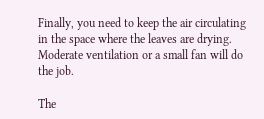Finally, you need to keep the air circulating in the space where the leaves are drying. Moderate ventilation or a small fan will do the job.

The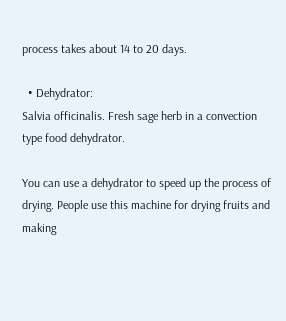process takes about 14 to 20 days.

  • Dehydrator:
Salvia officinalis. Fresh sage herb in a convection type food dehydrator.

You can use a dehydrator to speed up the process of drying. People use this machine for drying fruits and making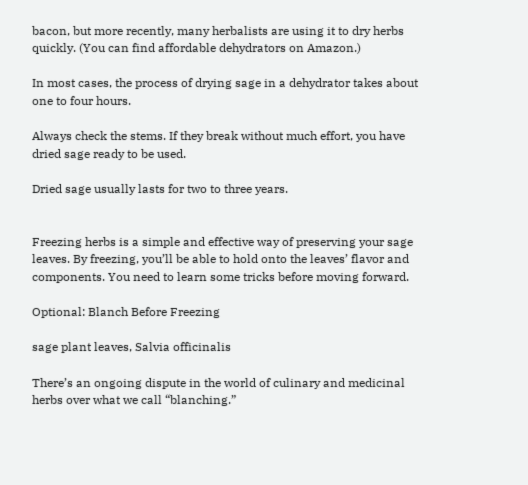bacon, but more recently, many herbalists are using it to dry herbs quickly. (You can find affordable dehydrators on Amazon.)

In most cases, the process of drying sage in a dehydrator takes about one to four hours.

Always check the stems. If they break without much effort, you have dried sage ready to be used.

Dried sage usually lasts for two to three years.


Freezing herbs is a simple and effective way of preserving your sage leaves. By freezing, you’ll be able to hold onto the leaves’ flavor and components. You need to learn some tricks before moving forward.

Optional: Blanch Before Freezing

sage plant leaves, Salvia officinalis

There’s an ongoing dispute in the world of culinary and medicinal herbs over what we call “blanching.”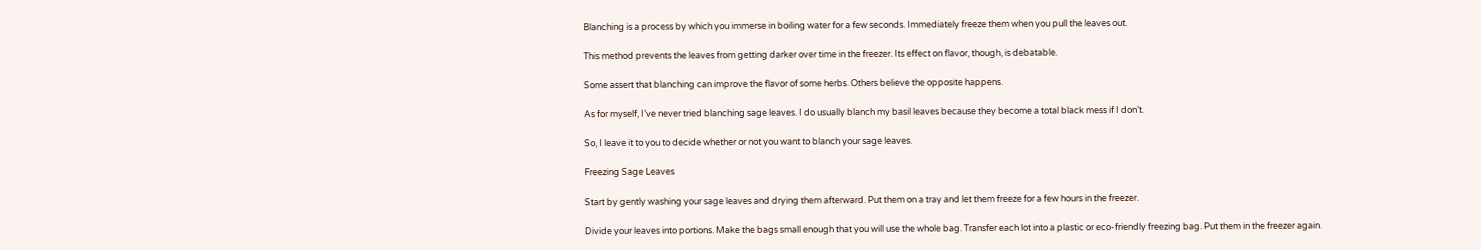Blanching is a process by which you immerse in boiling water for a few seconds. Immediately freeze them when you pull the leaves out.

This method prevents the leaves from getting darker over time in the freezer. Its effect on flavor, though, is debatable.

Some assert that blanching can improve the flavor of some herbs. Others believe the opposite happens.

As for myself, I’ve never tried blanching sage leaves. I do usually blanch my basil leaves because they become a total black mess if I don’t.

So, I leave it to you to decide whether or not you want to blanch your sage leaves.

Freezing Sage Leaves

Start by gently washing your sage leaves and drying them afterward. Put them on a tray and let them freeze for a few hours in the freezer.

Divide your leaves into portions. Make the bags small enough that you will use the whole bag. Transfer each lot into a plastic or eco-friendly freezing bag. Put them in the freezer again.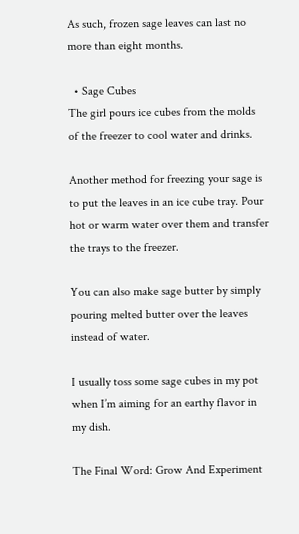As such, frozen sage leaves can last no more than eight months.

  • Sage Cubes
The girl pours ice cubes from the molds of the freezer to cool water and drinks.

Another method for freezing your sage is to put the leaves in an ice cube tray. Pour hot or warm water over them and transfer the trays to the freezer.

You can also make sage butter by simply pouring melted butter over the leaves instead of water.

I usually toss some sage cubes in my pot when I’m aiming for an earthy flavor in my dish.

The Final Word: Grow And Experiment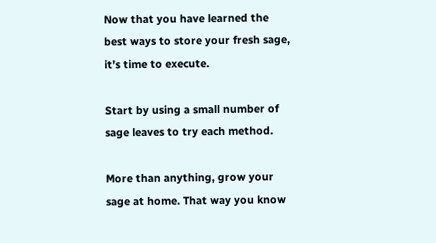Now that you have learned the best ways to store your fresh sage, it’s time to execute.

Start by using a small number of sage leaves to try each method.

More than anything, grow your sage at home. That way you know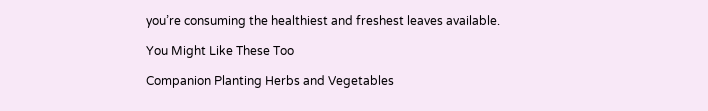you’re consuming the healthiest and freshest leaves available.

You Might Like These Too

Companion Planting Herbs and Vegetables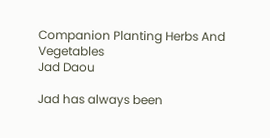Companion Planting Herbs And Vegetables
Jad Daou

Jad has always been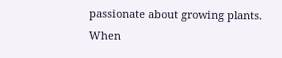passionate about growing plants. When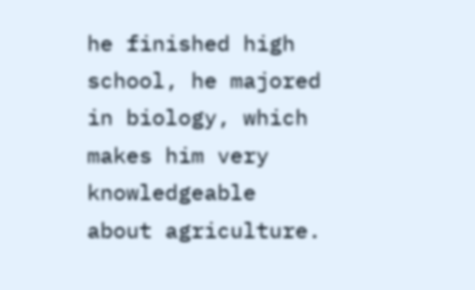he finished high school, he majored in biology, which makes him very knowledgeable about agriculture.